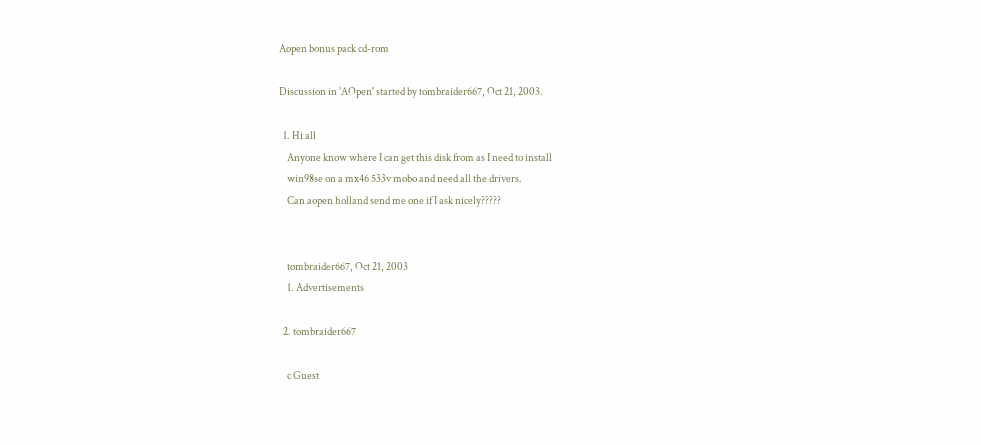Aopen bonus pack cd-rom

Discussion in 'AOpen' started by tombraider667, Oct 21, 2003.

  1. Hi all
    Anyone know where I can get this disk from as I need to install
    win98se on a mx46 533v mobo and need all the drivers.
    Can aopen holland send me one if I ask nicely?????


    tombraider667, Oct 21, 2003
    1. Advertisements

  2. tombraider667

    c Guest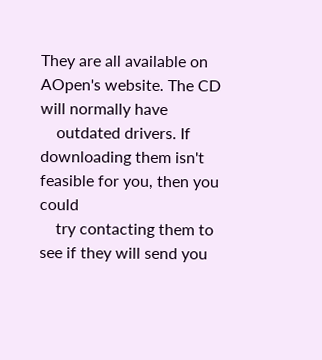They are all available on AOpen's website. The CD will normally have
    outdated drivers. If downloading them isn't feasible for you, then you could
    try contacting them to see if they will send you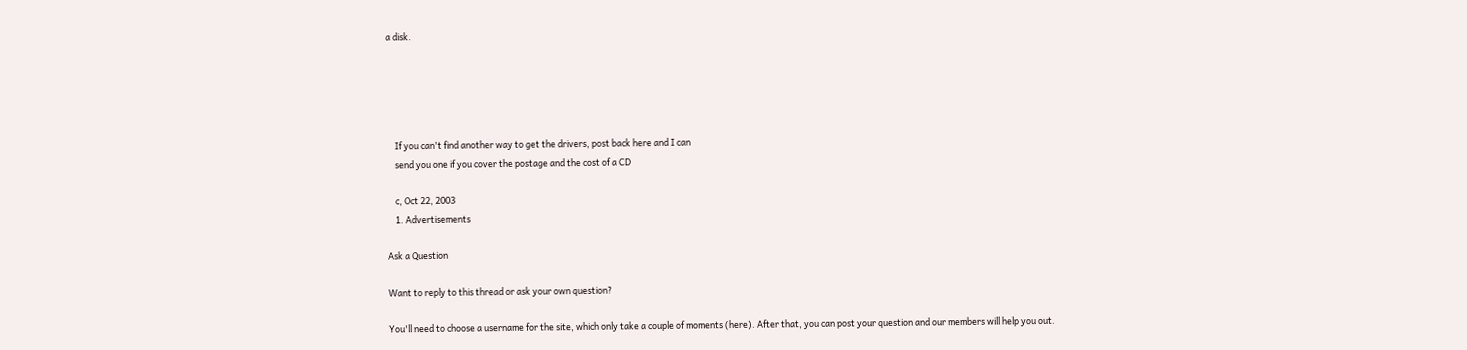a disk.





    If you can't find another way to get the drivers, post back here and I can
    send you one if you cover the postage and the cost of a CD

    c, Oct 22, 2003
    1. Advertisements

Ask a Question

Want to reply to this thread or ask your own question?

You'll need to choose a username for the site, which only take a couple of moments (here). After that, you can post your question and our members will help you out.